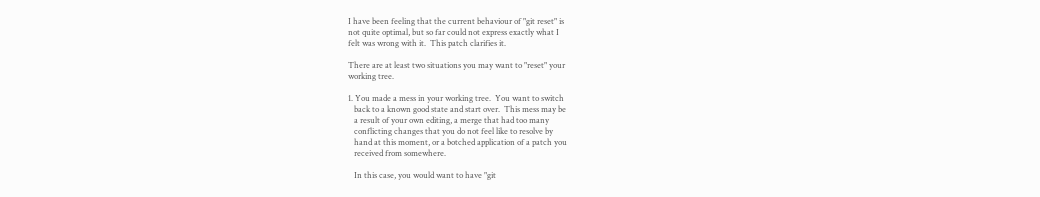I have been feeling that the current behaviour of "git reset" is
not quite optimal, but so far could not express exactly what I
felt was wrong with it.  This patch clarifies it.

There are at least two situations you may want to "reset" your
working tree.

1. You made a mess in your working tree.  You want to switch
   back to a known good state and start over.  This mess may be
   a result of your own editing, a merge that had too many
   conflicting changes that you do not feel like to resolve by
   hand at this moment, or a botched application of a patch you
   received from somewhere.

   In this case, you would want to have "git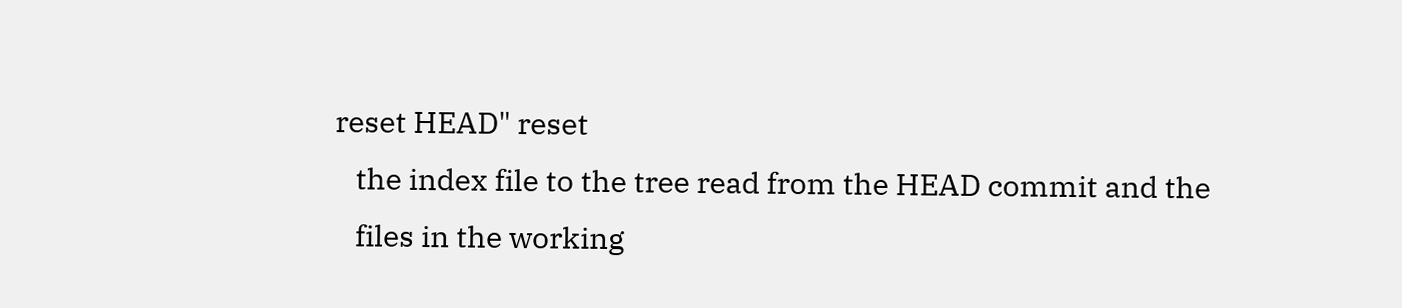reset HEAD" reset
   the index file to the tree read from the HEAD commit and the
   files in the working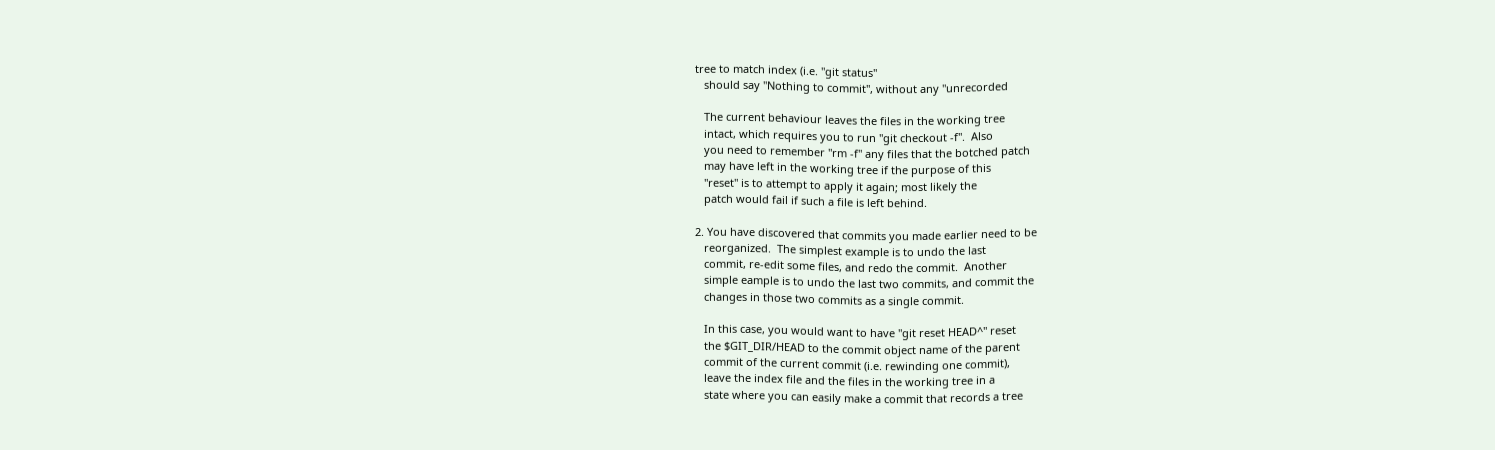tree to match index (i.e. "git status"
   should say "Nothing to commit", without any "unrecorded

   The current behaviour leaves the files in the working tree
   intact, which requires you to run "git checkout -f".  Also
   you need to remember "rm -f" any files that the botched patch
   may have left in the working tree if the purpose of this
   "reset" is to attempt to apply it again; most likely the
   patch would fail if such a file is left behind.

2. You have discovered that commits you made earlier need to be
   reorganized.  The simplest example is to undo the last
   commit, re-edit some files, and redo the commit.  Another
   simple eample is to undo the last two commits, and commit the
   changes in those two commits as a single commit.

   In this case, you would want to have "git reset HEAD^" reset
   the $GIT_DIR/HEAD to the commit object name of the parent
   commit of the current commit (i.e. rewinding one commit),
   leave the index file and the files in the working tree in a
   state where you can easily make a commit that records a tree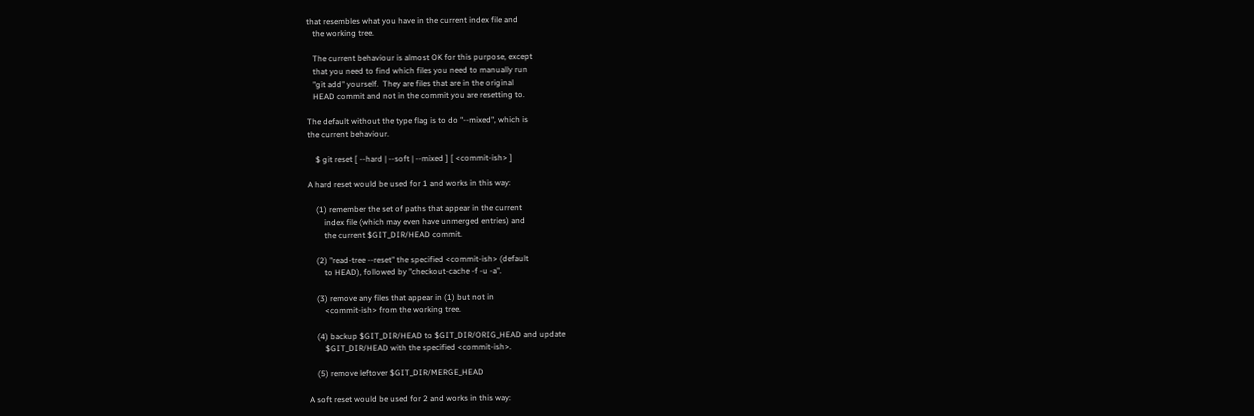that resembles what you have in the current index file and
   the working tree.

   The current behaviour is almost OK for this purpose, except
   that you need to find which files you need to manually run
   "git add" yourself.  They are files that are in the original
   HEAD commit and not in the commit you are resetting to.

The default without the type flag is to do "--mixed", which is
the current behaviour.

    $ git reset [ --hard | --soft | --mixed ] [ <commit-ish> ]

A hard reset would be used for 1 and works in this way:

    (1) remember the set of paths that appear in the current
        index file (which may even have unmerged entries) and
        the current $GIT_DIR/HEAD commit.

    (2) "read-tree --reset" the specified <commit-ish> (default
        to HEAD), followed by "checkout-cache -f -u -a".

    (3) remove any files that appear in (1) but not in
        <commit-ish> from the working tree.

    (4) backup $GIT_DIR/HEAD to $GIT_DIR/ORIG_HEAD and update
        $GIT_DIR/HEAD with the specified <commit-ish>.

    (5) remove leftover $GIT_DIR/MERGE_HEAD

A soft reset would be used for 2 and works in this way: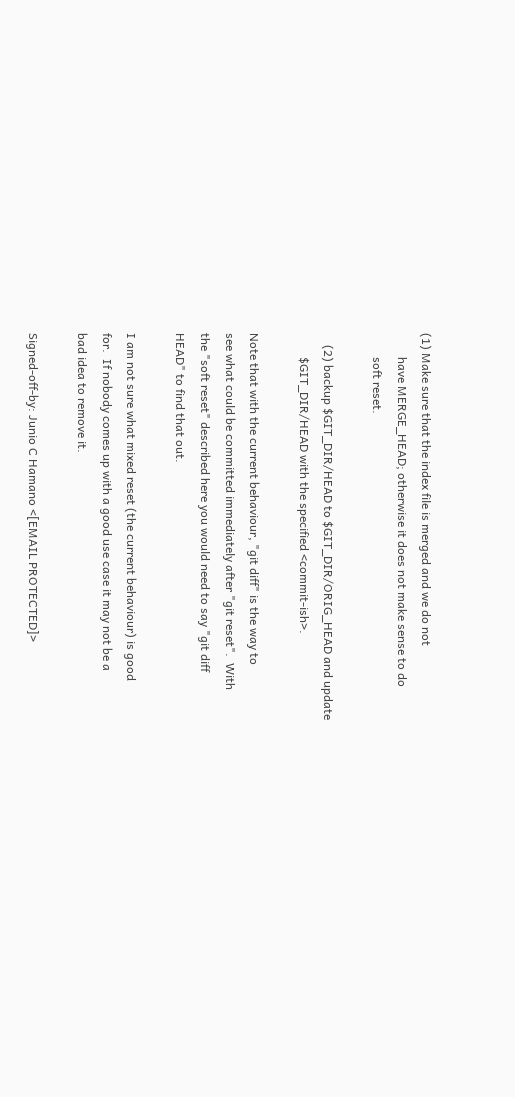(1) Make sure that the index file is merged and we do not
        have MERGE_HEAD; otherwise it does not make sense to do
        soft reset.

    (2) backup $GIT_DIR/HEAD to $GIT_DIR/ORIG_HEAD and update
        $GIT_DIR/HEAD with the specified <commit-ish>.

Note that with the current behaviour, "git diff" is the way to
see what could be committed immediately after "git reset".  With
the "soft reset" described here you would need to say "git diff
HEAD" to find that out.

I am not sure what mixed reset (the current behaviour) is good
for.  If nobody comes up with a good use case it may not be a
bad idea to remove it.

Signed-off-by: Junio C Hamano <[EMAIL PROTECTED]>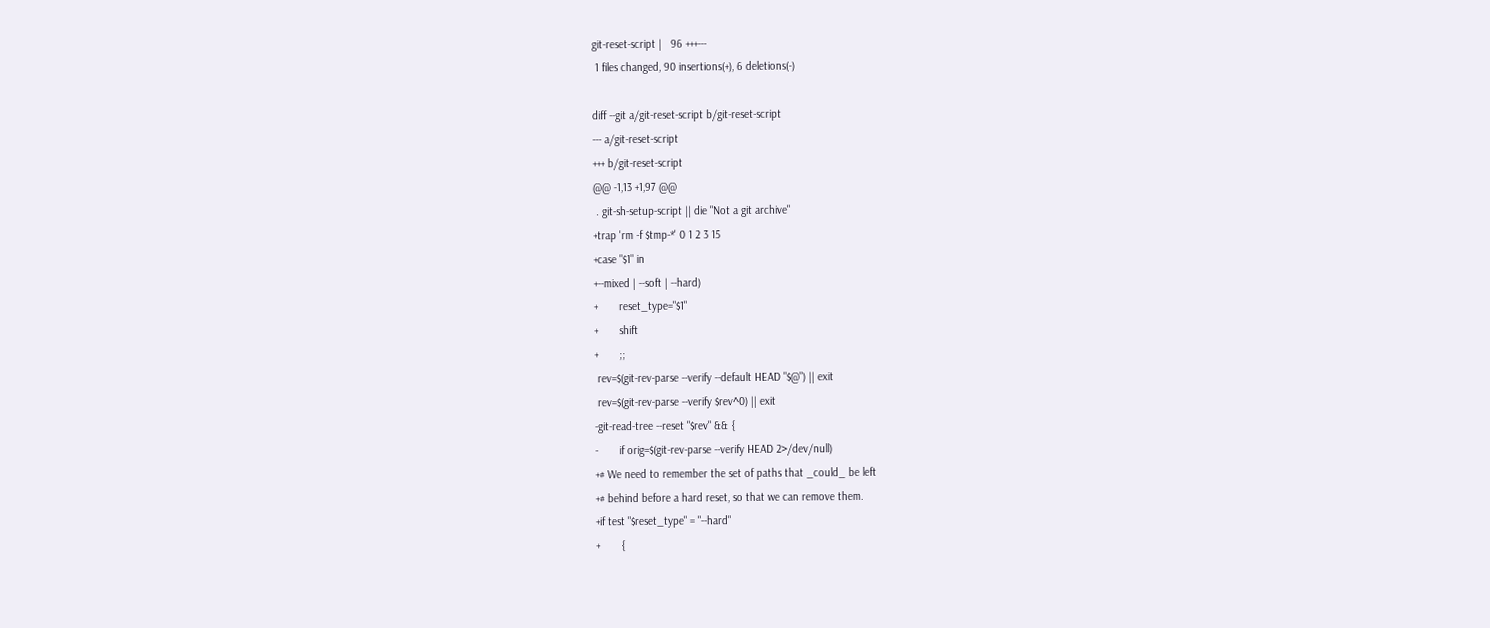git-reset-script |   96 +++---
 1 files changed, 90 insertions(+), 6 deletions(-)

diff --git a/git-reset-script b/git-reset-script
--- a/git-reset-script
+++ b/git-reset-script
@@ -1,13 +1,97 @@
 . git-sh-setup-script || die "Not a git archive"
+trap 'rm -f $tmp-*' 0 1 2 3 15
+case "$1" in
+--mixed | --soft | --hard)
+       reset_type="$1"
+       shift
+       ;;
 rev=$(git-rev-parse --verify --default HEAD "$@") || exit
 rev=$(git-rev-parse --verify $rev^0) || exit
-git-read-tree --reset "$rev" && {
-       if orig=$(git-rev-parse --verify HEAD 2>/dev/null)
+# We need to remember the set of paths that _could_ be left
+# behind before a hard reset, so that we can remove them.
+if test "$reset_type" = "--hard"
+       {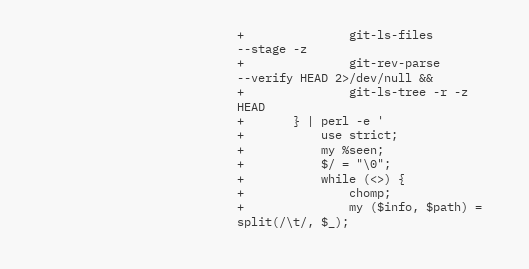+               git-ls-files --stage -z
+               git-rev-parse --verify HEAD 2>/dev/null &&
+               git-ls-tree -r -z HEAD
+       } | perl -e '
+           use strict;
+           my %seen;
+           $/ = "\0";
+           while (<>) {
+               chomp;
+               my ($info, $path) = split(/\t/, $_);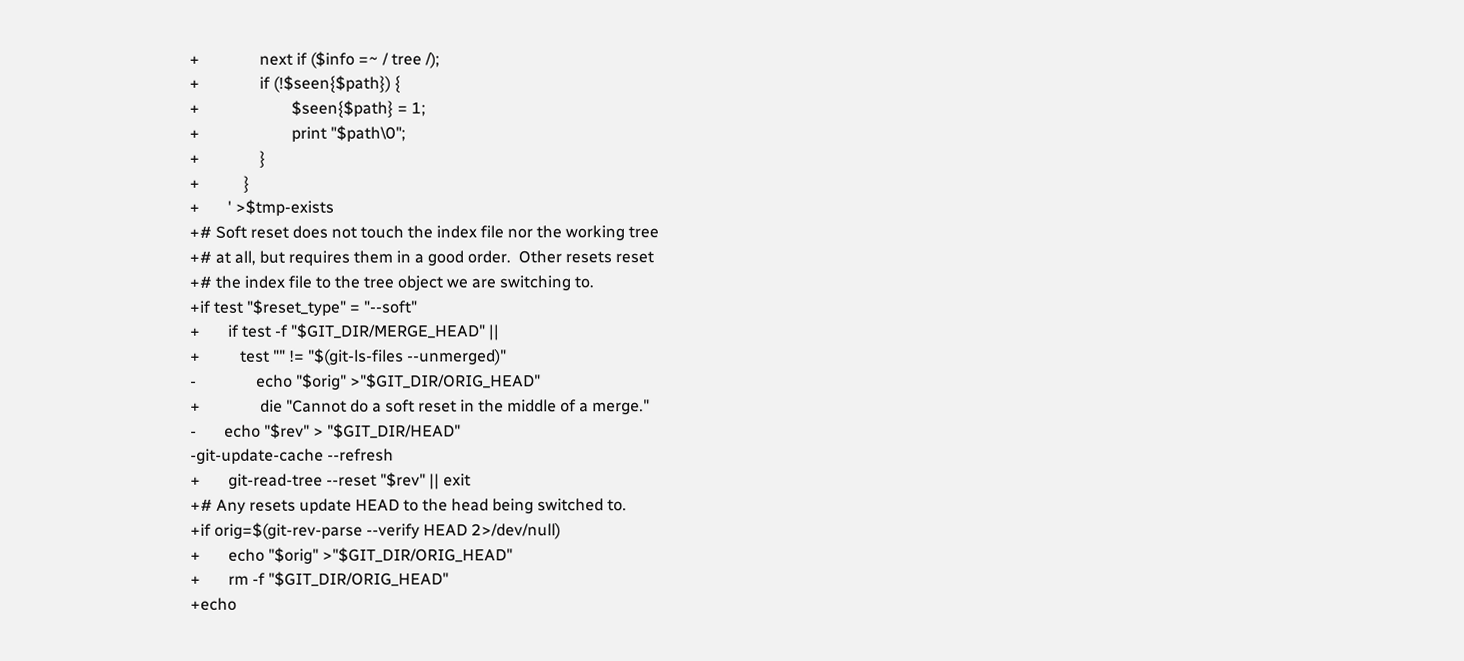+               next if ($info =~ / tree /);
+               if (!$seen{$path}) {
+                       $seen{$path} = 1;
+                       print "$path\0";
+               }
+           }
+       ' >$tmp-exists
+# Soft reset does not touch the index file nor the working tree
+# at all, but requires them in a good order.  Other resets reset
+# the index file to the tree object we are switching to.
+if test "$reset_type" = "--soft"
+       if test -f "$GIT_DIR/MERGE_HEAD" ||
+          test "" != "$(git-ls-files --unmerged)"
-               echo "$orig" >"$GIT_DIR/ORIG_HEAD"
+               die "Cannot do a soft reset in the middle of a merge."
-       echo "$rev" > "$GIT_DIR/HEAD"
-git-update-cache --refresh
+       git-read-tree --reset "$rev" || exit
+# Any resets update HEAD to the head being switched to.
+if orig=$(git-rev-parse --verify HEAD 2>/dev/null)
+       echo "$orig" >"$GIT_DIR/ORIG_HEAD"
+       rm -f "$GIT_DIR/ORIG_HEAD"
+echo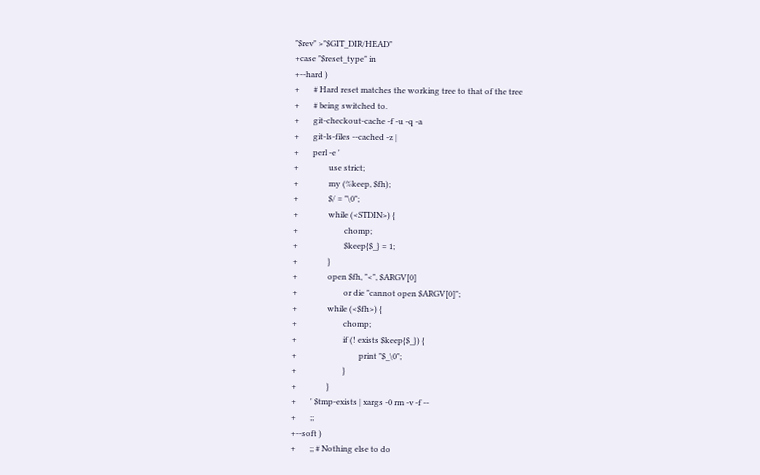"$rev" >"$GIT_DIR/HEAD"
+case "$reset_type" in
+--hard )
+       # Hard reset matches the working tree to that of the tree
+       # being switched to.
+       git-checkout-cache -f -u -q -a
+       git-ls-files --cached -z |
+       perl -e '
+               use strict;
+               my (%keep, $fh);
+               $/ = "\0";
+               while (<STDIN>) {
+                       chomp;
+                       $keep{$_} = 1;
+               }
+               open $fh, "<", $ARGV[0]
+                       or die "cannot open $ARGV[0]";
+               while (<$fh>) {
+                       chomp;
+                       if (! exists $keep{$_}) {
+                               print "$_\0";
+                       }
+               }
+       ' $tmp-exists | xargs -0 rm -v -f --
+       ;;
+--soft )
+       ;; # Nothing else to do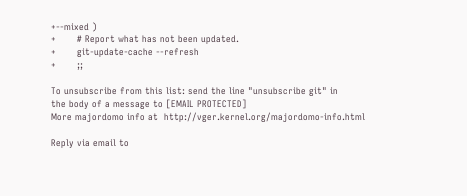+--mixed )
+       # Report what has not been updated.
+       git-update-cache --refresh
+       ;;

To unsubscribe from this list: send the line "unsubscribe git" in
the body of a message to [EMAIL PROTECTED]
More majordomo info at  http://vger.kernel.org/majordomo-info.html

Reply via email to